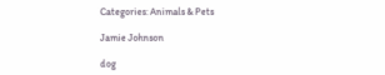Categories: Animals & Pets

Jamie Johnson

dog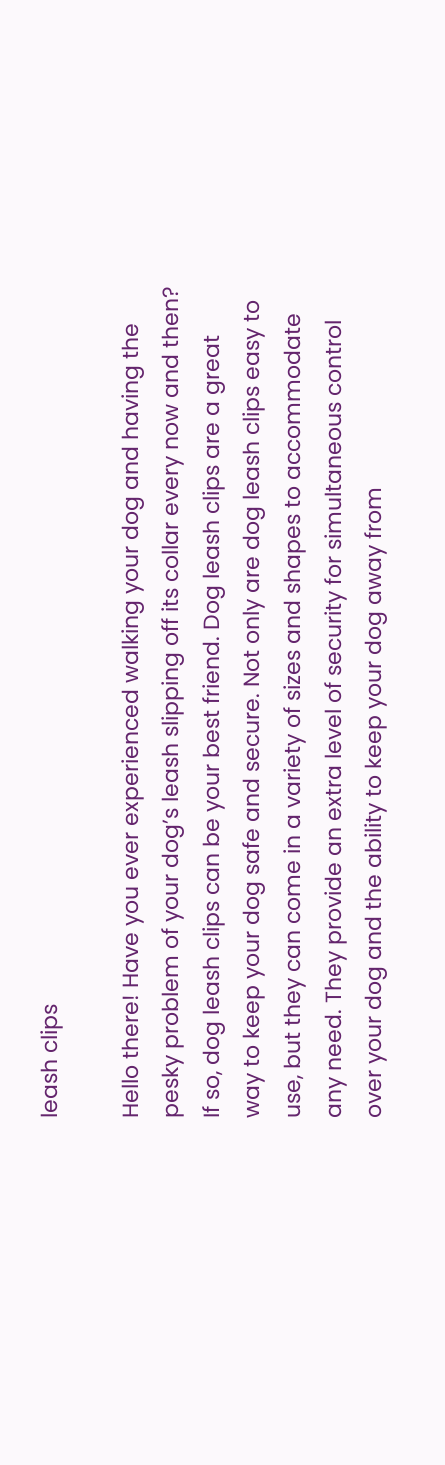leash clips

Hello there! Have you ever experienced walking your dog and having the pesky problem of your dog’s leash slipping off its collar every now and then? If so, dog leash clips can be your best friend. Dog leash clips are a great way to keep your dog safe and secure. Not only are dog leash clips easy to use, but they can come in a variety of sizes and shapes to accommodate any need. They provide an extra level of security for simultaneous control over your dog and the ability to keep your dog away from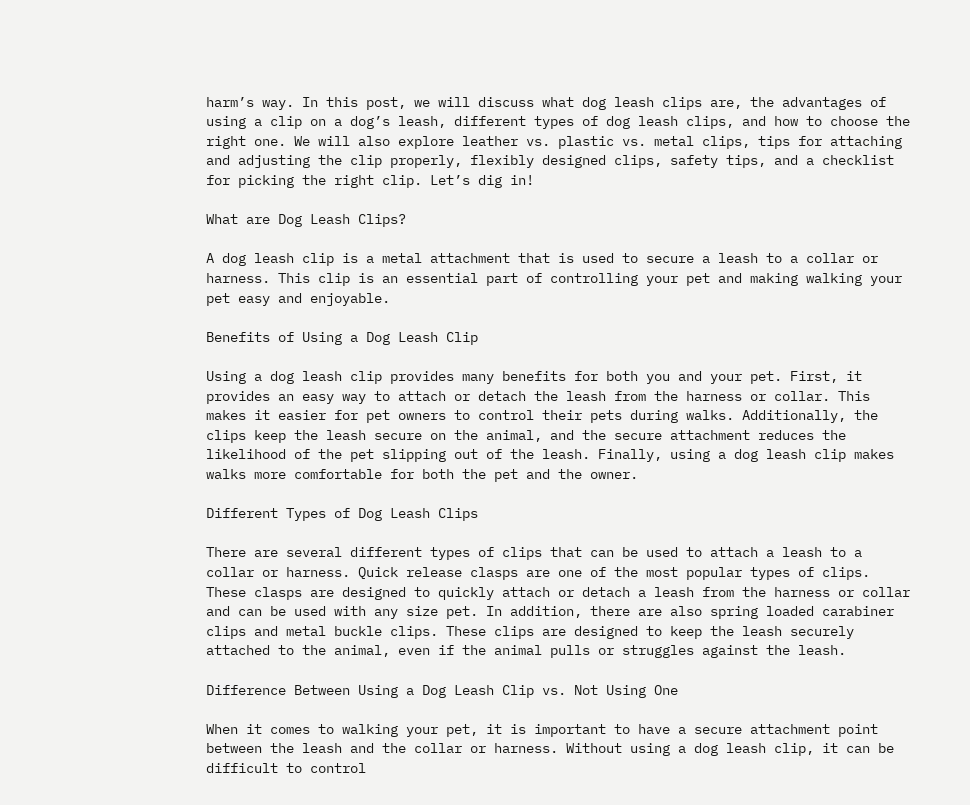harm’s way. In this post, we will discuss what dog leash clips are, the advantages of using a clip on a dog’s leash, different types of dog leash clips, and how to choose the right one. We will also explore leather vs. plastic vs. metal clips, tips for attaching and adjusting the clip properly, flexibly designed clips, safety tips, and a checklist for picking the right clip. Let’s dig in!

What are Dog Leash Clips?

A dog leash clip is a metal attachment that is used to secure a leash to a collar or harness. This clip is an essential part of controlling your pet and making walking your pet easy and enjoyable.

Benefits of Using a Dog Leash Clip

Using a dog leash clip provides many benefits for both you and your pet. First, it provides an easy way to attach or detach the leash from the harness or collar. This makes it easier for pet owners to control their pets during walks. Additionally, the clips keep the leash secure on the animal, and the secure attachment reduces the likelihood of the pet slipping out of the leash. Finally, using a dog leash clip makes walks more comfortable for both the pet and the owner.

Different Types of Dog Leash Clips

There are several different types of clips that can be used to attach a leash to a collar or harness. Quick release clasps are one of the most popular types of clips. These clasps are designed to quickly attach or detach a leash from the harness or collar and can be used with any size pet. In addition, there are also spring loaded carabiner clips and metal buckle clips. These clips are designed to keep the leash securely attached to the animal, even if the animal pulls or struggles against the leash.

Difference Between Using a Dog Leash Clip vs. Not Using One

When it comes to walking your pet, it is important to have a secure attachment point between the leash and the collar or harness. Without using a dog leash clip, it can be difficult to control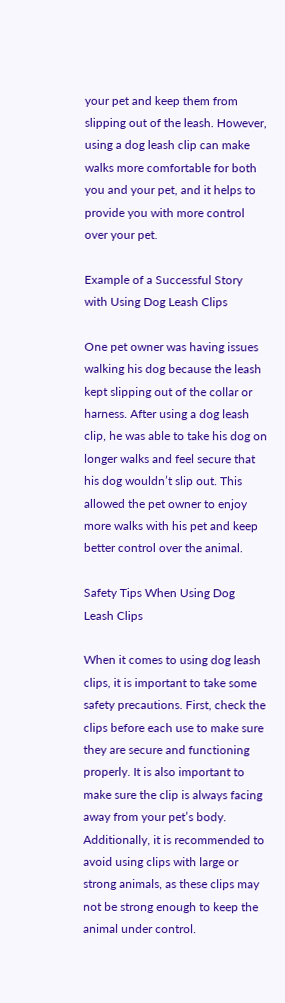your pet and keep them from slipping out of the leash. However, using a dog leash clip can make walks more comfortable for both you and your pet, and it helps to provide you with more control over your pet.

Example of a Successful Story with Using Dog Leash Clips

One pet owner was having issues walking his dog because the leash kept slipping out of the collar or harness. After using a dog leash clip, he was able to take his dog on longer walks and feel secure that his dog wouldn’t slip out. This allowed the pet owner to enjoy more walks with his pet and keep better control over the animal.

Safety Tips When Using Dog Leash Clips

When it comes to using dog leash clips, it is important to take some safety precautions. First, check the clips before each use to make sure they are secure and functioning properly. It is also important to make sure the clip is always facing away from your pet’s body. Additionally, it is recommended to avoid using clips with large or strong animals, as these clips may not be strong enough to keep the animal under control.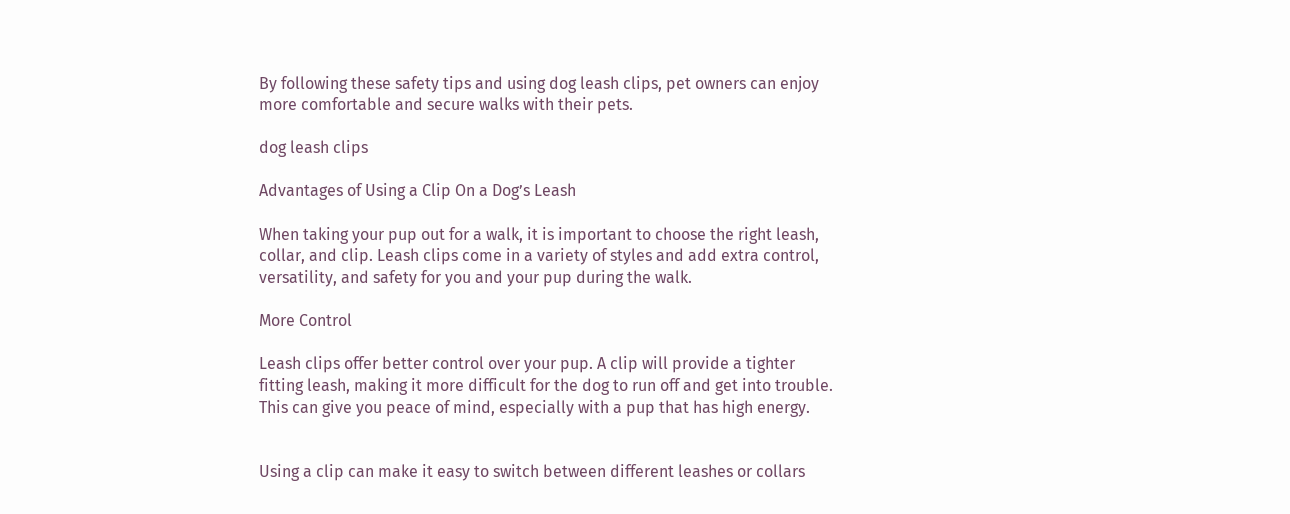By following these safety tips and using dog leash clips, pet owners can enjoy more comfortable and secure walks with their pets.

dog leash clips

Advantages of Using a Clip On a Dog’s Leash

When taking your pup out for a walk, it is important to choose the right leash, collar, and clip. Leash clips come in a variety of styles and add extra control, versatility, and safety for you and your pup during the walk.

More Control

Leash clips offer better control over your pup. A clip will provide a tighter fitting leash, making it more difficult for the dog to run off and get into trouble. This can give you peace of mind, especially with a pup that has high energy.


Using a clip can make it easy to switch between different leashes or collars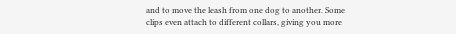and to move the leash from one dog to another. Some clips even attach to different collars, giving you more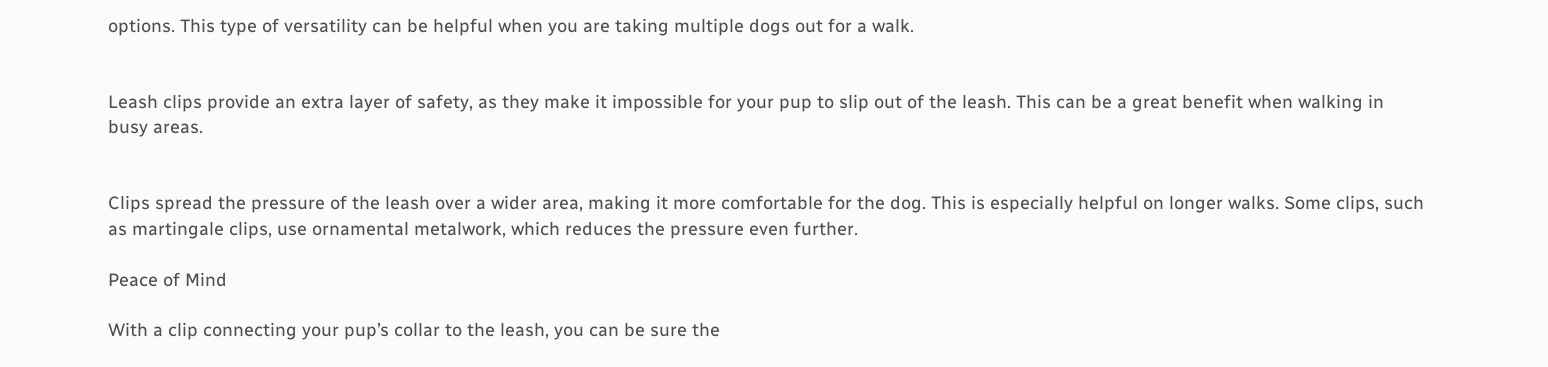options. This type of versatility can be helpful when you are taking multiple dogs out for a walk.


Leash clips provide an extra layer of safety, as they make it impossible for your pup to slip out of the leash. This can be a great benefit when walking in busy areas.


Clips spread the pressure of the leash over a wider area, making it more comfortable for the dog. This is especially helpful on longer walks. Some clips, such as martingale clips, use ornamental metalwork, which reduces the pressure even further.

Peace of Mind

With a clip connecting your pup’s collar to the leash, you can be sure the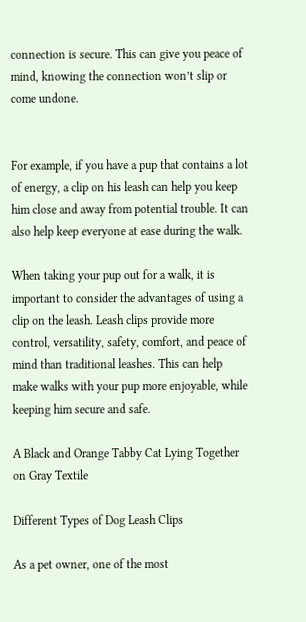connection is secure. This can give you peace of mind, knowing the connection won’t slip or come undone.


For example, if you have a pup that contains a lot of energy, a clip on his leash can help you keep him close and away from potential trouble. It can also help keep everyone at ease during the walk.

When taking your pup out for a walk, it is important to consider the advantages of using a clip on the leash. Leash clips provide more control, versatility, safety, comfort, and peace of mind than traditional leashes. This can help make walks with your pup more enjoyable, while keeping him secure and safe.

A Black and Orange Tabby Cat Lying Together on Gray Textile

Different Types of Dog Leash Clips

As a pet owner, one of the most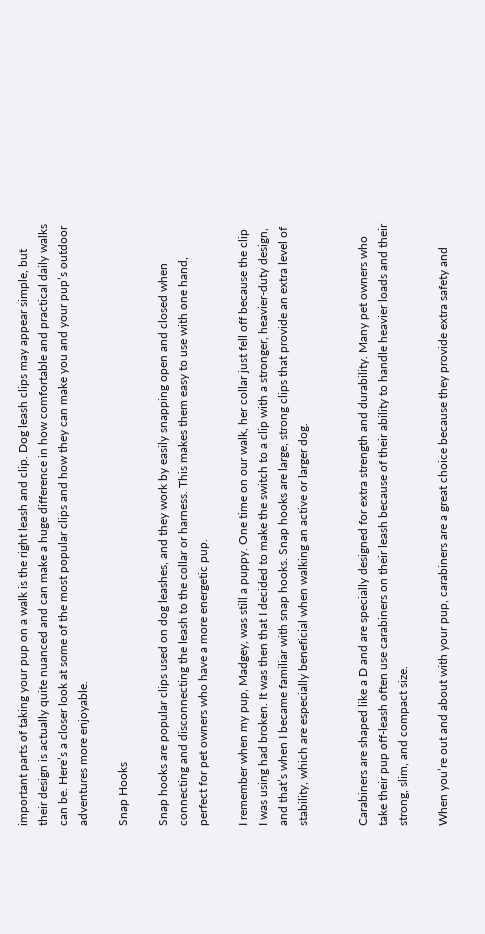important parts of taking your pup on a walk is the right leash and clip. Dog leash clips may appear simple, but their design is actually quite nuanced and can make a huge difference in how comfortable and practical daily walks can be. Here’s a closer look at some of the most popular clips and how they can make you and your pup’s outdoor adventures more enjoyable.

Snap Hooks

Snap hooks are popular clips used on dog leashes, and they work by easily snapping open and closed when connecting and disconnecting the leash to the collar or harness. This makes them easy to use with one hand, perfect for pet owners who have a more energetic pup.

I remember when my pup, Madgey, was still a puppy. One time on our walk, her collar just fell off because the clip I was using had broken. It was then that I decided to make the switch to a clip with a stronger, heavier-duty design, and that’s when I became familiar with snap hooks. Snap hooks are large, strong clips that provide an extra level of stability, which are especially beneficial when walking an active or larger dog.


Carabiners are shaped like a D and are specially designed for extra strength and durability. Many pet owners who take their pup off-leash often use carabiners on their leash because of their ability to handle heavier loads and their strong, slim, and compact size.

When you’re out and about with your pup, carabiners are a great choice because they provide extra safety and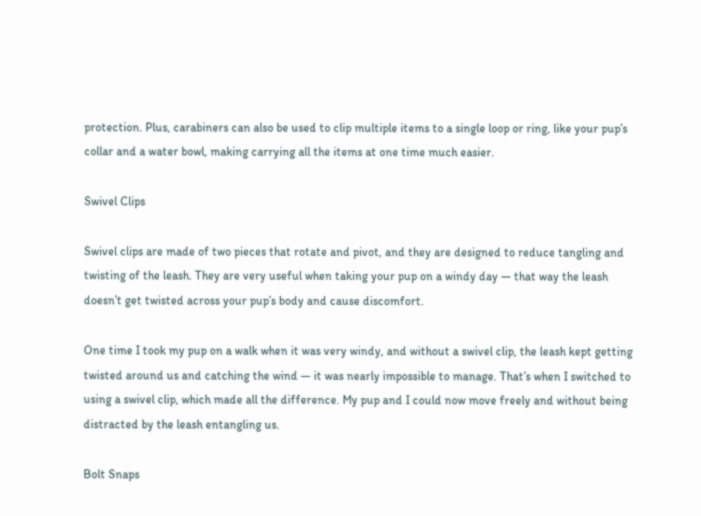protection. Plus, carabiners can also be used to clip multiple items to a single loop or ring, like your pup’s collar and a water bowl, making carrying all the items at one time much easier.

Swivel Clips

Swivel clips are made of two pieces that rotate and pivot, and they are designed to reduce tangling and twisting of the leash. They are very useful when taking your pup on a windy day — that way the leash doesn’t get twisted across your pup’s body and cause discomfort.

One time I took my pup on a walk when it was very windy, and without a swivel clip, the leash kept getting twisted around us and catching the wind — it was nearly impossible to manage. That’s when I switched to using a swivel clip, which made all the difference. My pup and I could now move freely and without being distracted by the leash entangling us.

Bolt Snaps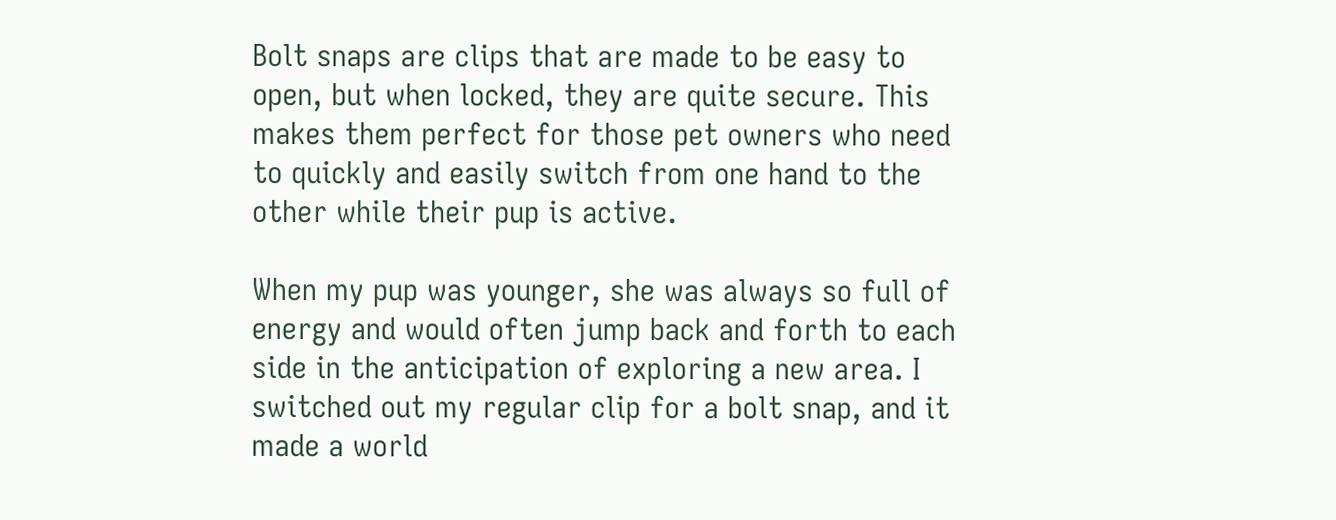Bolt snaps are clips that are made to be easy to open, but when locked, they are quite secure. This makes them perfect for those pet owners who need to quickly and easily switch from one hand to the other while their pup is active.

When my pup was younger, she was always so full of energy and would often jump back and forth to each side in the anticipation of exploring a new area. I switched out my regular clip for a bolt snap, and it made a world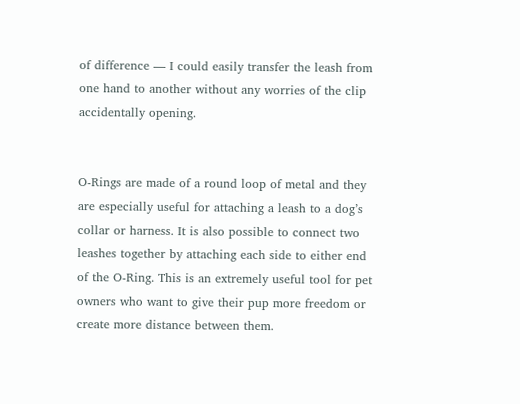of difference — I could easily transfer the leash from one hand to another without any worries of the clip accidentally opening.


O-Rings are made of a round loop of metal and they are especially useful for attaching a leash to a dog’s collar or harness. It is also possible to connect two leashes together by attaching each side to either end of the O-Ring. This is an extremely useful tool for pet owners who want to give their pup more freedom or create more distance between them.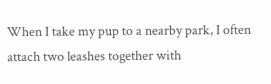When I take my pup to a nearby park, I often attach two leashes together with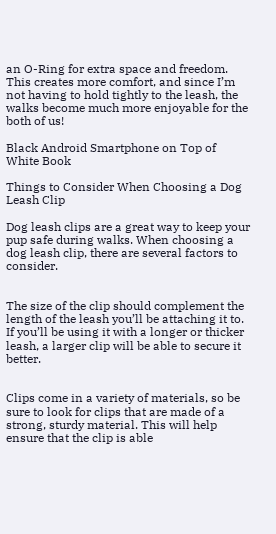an O-Ring for extra space and freedom. This creates more comfort, and since I’m not having to hold tightly to the leash, the walks become much more enjoyable for the both of us!

Black Android Smartphone on Top of White Book

Things to Consider When Choosing a Dog Leash Clip

Dog leash clips are a great way to keep your pup safe during walks. When choosing a dog leash clip, there are several factors to consider.


The size of the clip should complement the length of the leash you’ll be attaching it to. If you’ll be using it with a longer or thicker leash, a larger clip will be able to secure it better.


Clips come in a variety of materials, so be sure to look for clips that are made of a strong, sturdy material. This will help ensure that the clip is able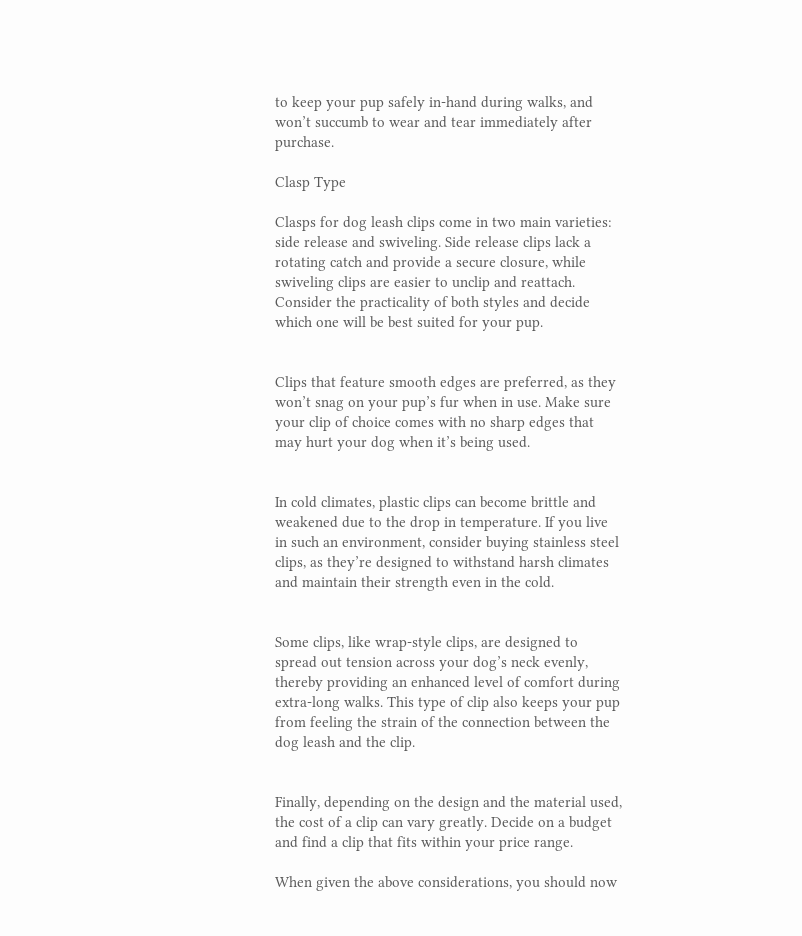to keep your pup safely in-hand during walks, and won’t succumb to wear and tear immediately after purchase.

Clasp Type

Clasps for dog leash clips come in two main varieties: side release and swiveling. Side release clips lack a rotating catch and provide a secure closure, while swiveling clips are easier to unclip and reattach. Consider the practicality of both styles and decide which one will be best suited for your pup.


Clips that feature smooth edges are preferred, as they won’t snag on your pup’s fur when in use. Make sure your clip of choice comes with no sharp edges that may hurt your dog when it’s being used.


In cold climates, plastic clips can become brittle and weakened due to the drop in temperature. If you live in such an environment, consider buying stainless steel clips, as they’re designed to withstand harsh climates and maintain their strength even in the cold.


Some clips, like wrap-style clips, are designed to spread out tension across your dog’s neck evenly, thereby providing an enhanced level of comfort during extra-long walks. This type of clip also keeps your pup from feeling the strain of the connection between the dog leash and the clip.


Finally, depending on the design and the material used, the cost of a clip can vary greatly. Decide on a budget and find a clip that fits within your price range.

When given the above considerations, you should now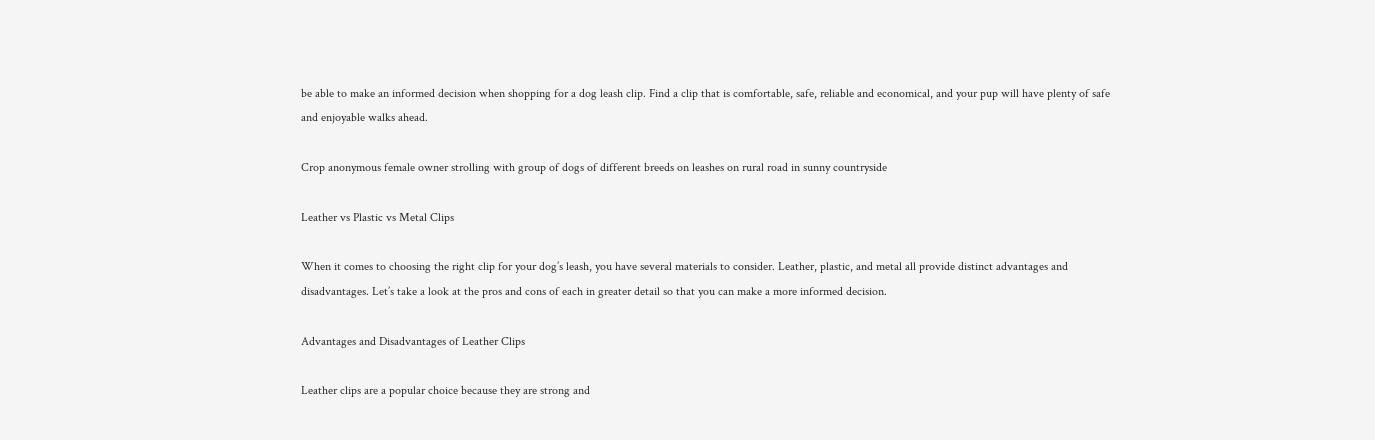be able to make an informed decision when shopping for a dog leash clip. Find a clip that is comfortable, safe, reliable and economical, and your pup will have plenty of safe and enjoyable walks ahead.

Crop anonymous female owner strolling with group of dogs of different breeds on leashes on rural road in sunny countryside

Leather vs Plastic vs Metal Clips

When it comes to choosing the right clip for your dog’s leash, you have several materials to consider. Leather, plastic, and metal all provide distinct advantages and disadvantages. Let’s take a look at the pros and cons of each in greater detail so that you can make a more informed decision.

Advantages and Disadvantages of Leather Clips

Leather clips are a popular choice because they are strong and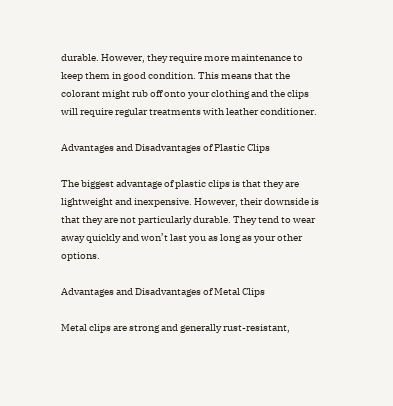durable. However, they require more maintenance to keep them in good condition. This means that the colorant might rub off onto your clothing and the clips will require regular treatments with leather conditioner.

Advantages and Disadvantages of Plastic Clips

The biggest advantage of plastic clips is that they are lightweight and inexpensive. However, their downside is that they are not particularly durable. They tend to wear away quickly and won’t last you as long as your other options.

Advantages and Disadvantages of Metal Clips

Metal clips are strong and generally rust-resistant,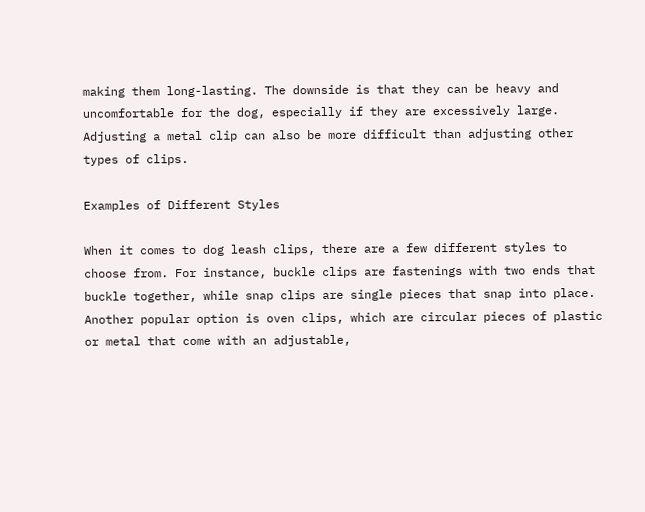making them long-lasting. The downside is that they can be heavy and uncomfortable for the dog, especially if they are excessively large. Adjusting a metal clip can also be more difficult than adjusting other types of clips.

Examples of Different Styles

When it comes to dog leash clips, there are a few different styles to choose from. For instance, buckle clips are fastenings with two ends that buckle together, while snap clips are single pieces that snap into place. Another popular option is oven clips, which are circular pieces of plastic or metal that come with an adjustable,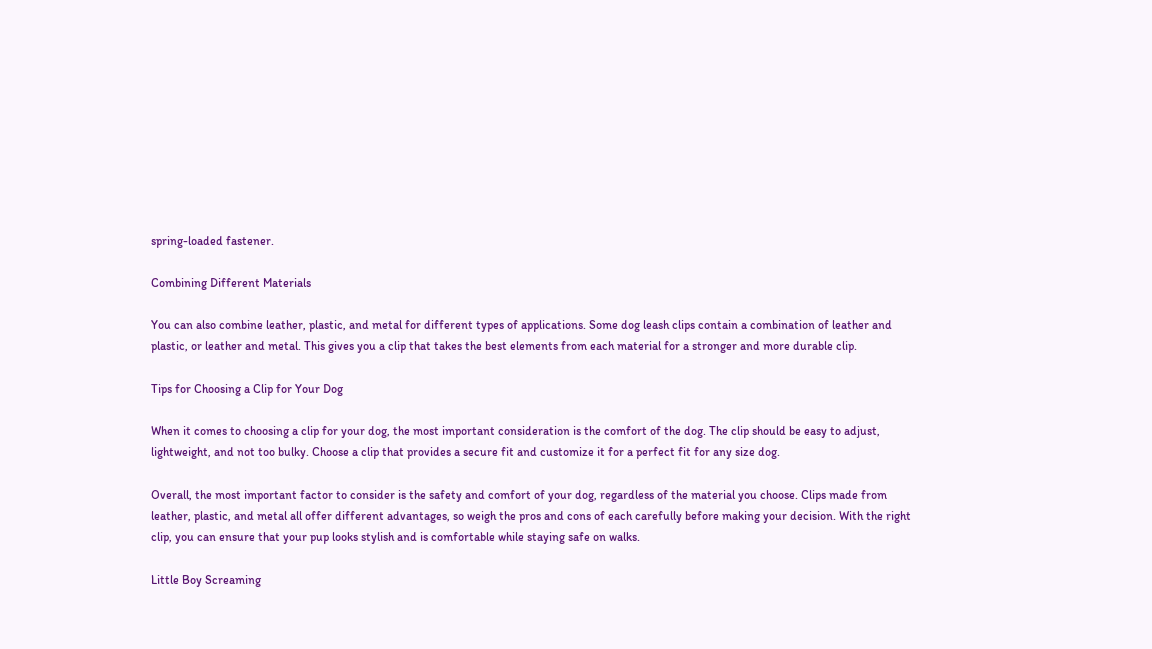spring-loaded fastener.

Combining Different Materials

You can also combine leather, plastic, and metal for different types of applications. Some dog leash clips contain a combination of leather and plastic, or leather and metal. This gives you a clip that takes the best elements from each material for a stronger and more durable clip.

Tips for Choosing a Clip for Your Dog

When it comes to choosing a clip for your dog, the most important consideration is the comfort of the dog. The clip should be easy to adjust, lightweight, and not too bulky. Choose a clip that provides a secure fit and customize it for a perfect fit for any size dog.

Overall, the most important factor to consider is the safety and comfort of your dog, regardless of the material you choose. Clips made from leather, plastic, and metal all offer different advantages, so weigh the pros and cons of each carefully before making your decision. With the right clip, you can ensure that your pup looks stylish and is comfortable while staying safe on walks.

Little Boy Screaming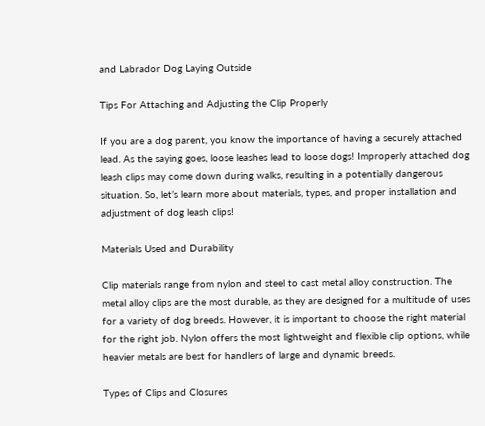and Labrador Dog Laying Outside

Tips For Attaching and Adjusting the Clip Properly

If you are a dog parent, you know the importance of having a securely attached lead. As the saying goes, loose leashes lead to loose dogs! Improperly attached dog leash clips may come down during walks, resulting in a potentially dangerous situation. So, let’s learn more about materials, types, and proper installation and adjustment of dog leash clips!

Materials Used and Durability

Clip materials range from nylon and steel to cast metal alloy construction. The metal alloy clips are the most durable, as they are designed for a multitude of uses for a variety of dog breeds. However, it is important to choose the right material for the right job. Nylon offers the most lightweight and flexible clip options, while heavier metals are best for handlers of large and dynamic breeds.

Types of Clips and Closures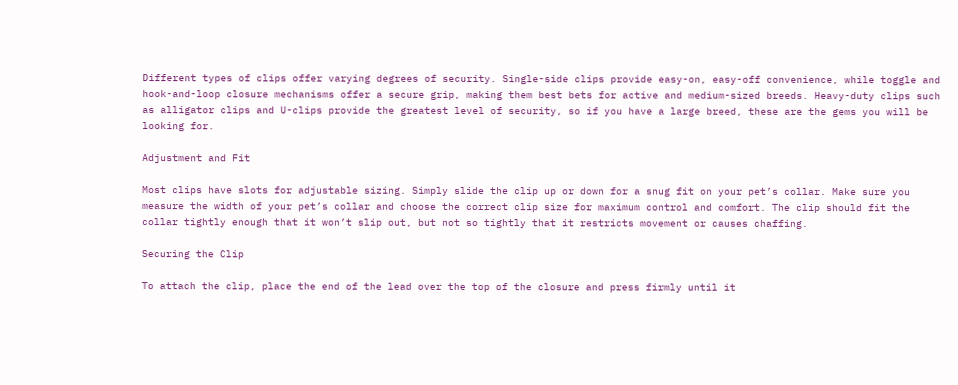Different types of clips offer varying degrees of security. Single-side clips provide easy-on, easy-off convenience, while toggle and hook-and-loop closure mechanisms offer a secure grip, making them best bets for active and medium-sized breeds. Heavy-duty clips such as alligator clips and U-clips provide the greatest level of security, so if you have a large breed, these are the gems you will be looking for.

Adjustment and Fit

Most clips have slots for adjustable sizing. Simply slide the clip up or down for a snug fit on your pet’s collar. Make sure you measure the width of your pet’s collar and choose the correct clip size for maximum control and comfort. The clip should fit the collar tightly enough that it won’t slip out, but not so tightly that it restricts movement or causes chaffing.

Securing the Clip

To attach the clip, place the end of the lead over the top of the closure and press firmly until it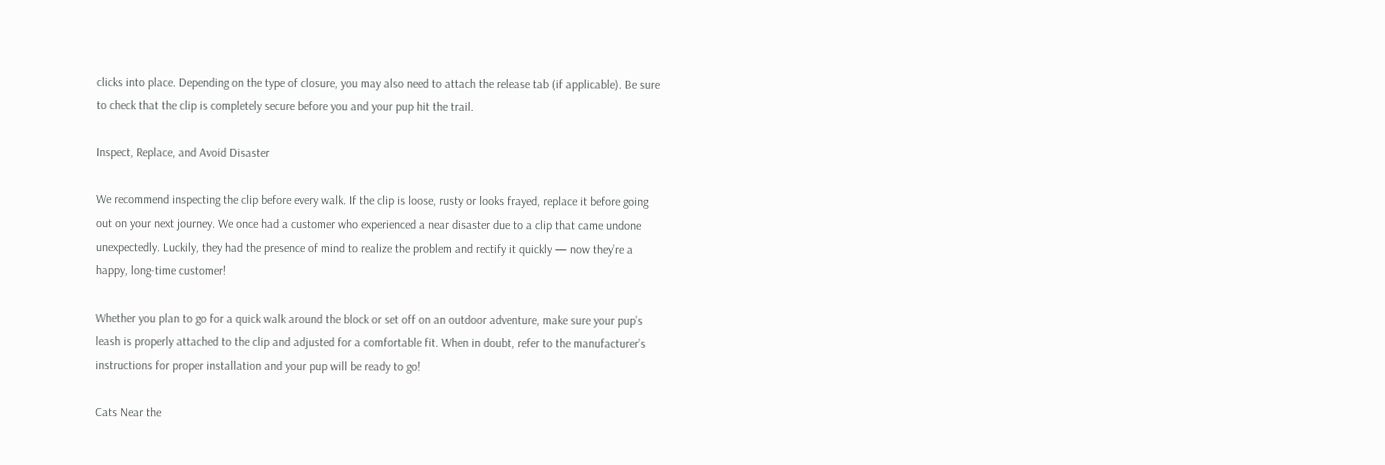clicks into place. Depending on the type of closure, you may also need to attach the release tab (if applicable). Be sure to check that the clip is completely secure before you and your pup hit the trail.

Inspect, Replace, and Avoid Disaster

We recommend inspecting the clip before every walk. If the clip is loose, rusty or looks frayed, replace it before going out on your next journey. We once had a customer who experienced a near disaster due to a clip that came undone unexpectedly. Luckily, they had the presence of mind to realize the problem and rectify it quickly — now they’re a happy, long-time customer!

Whether you plan to go for a quick walk around the block or set off on an outdoor adventure, make sure your pup’s leash is properly attached to the clip and adjusted for a comfortable fit. When in doubt, refer to the manufacturer’s instructions for proper installation and your pup will be ready to go!

Cats Near the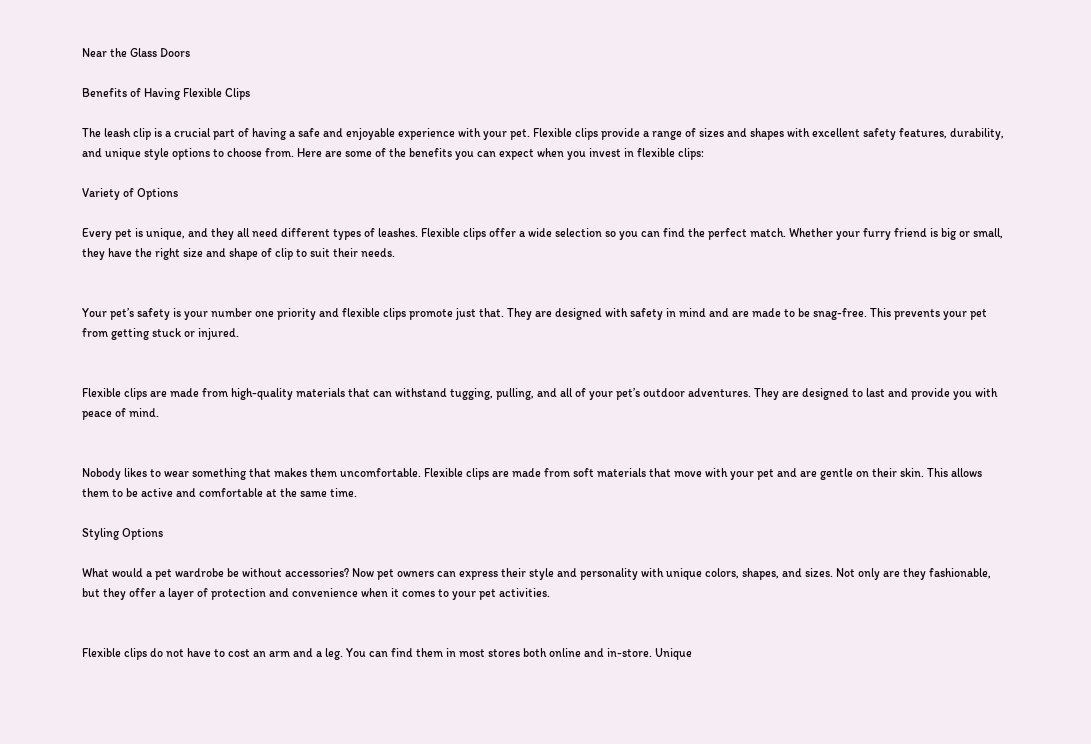Near the Glass Doors

Benefits of Having Flexible Clips

The leash clip is a crucial part of having a safe and enjoyable experience with your pet. Flexible clips provide a range of sizes and shapes with excellent safety features, durability, and unique style options to choose from. Here are some of the benefits you can expect when you invest in flexible clips:

Variety of Options

Every pet is unique, and they all need different types of leashes. Flexible clips offer a wide selection so you can find the perfect match. Whether your furry friend is big or small, they have the right size and shape of clip to suit their needs.


Your pet’s safety is your number one priority and flexible clips promote just that. They are designed with safety in mind and are made to be snag-free. This prevents your pet from getting stuck or injured.


Flexible clips are made from high-quality materials that can withstand tugging, pulling, and all of your pet’s outdoor adventures. They are designed to last and provide you with peace of mind.


Nobody likes to wear something that makes them uncomfortable. Flexible clips are made from soft materials that move with your pet and are gentle on their skin. This allows them to be active and comfortable at the same time.

Styling Options

What would a pet wardrobe be without accessories? Now pet owners can express their style and personality with unique colors, shapes, and sizes. Not only are they fashionable, but they offer a layer of protection and convenience when it comes to your pet activities.


Flexible clips do not have to cost an arm and a leg. You can find them in most stores both online and in-store. Unique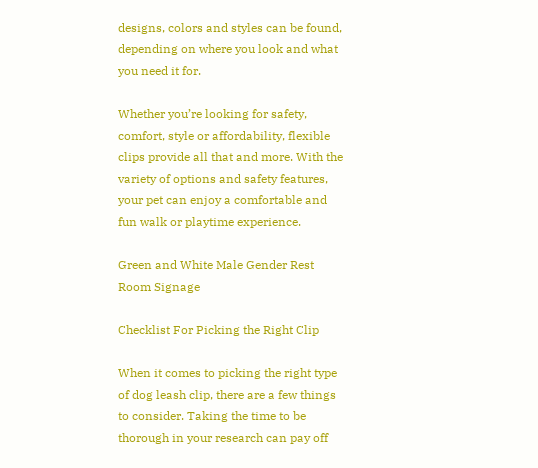designs, colors and styles can be found, depending on where you look and what you need it for.

Whether you’re looking for safety, comfort, style or affordability, flexible clips provide all that and more. With the variety of options and safety features, your pet can enjoy a comfortable and fun walk or playtime experience.

Green and White Male Gender Rest Room Signage

Checklist For Picking the Right Clip

When it comes to picking the right type of dog leash clip, there are a few things to consider. Taking the time to be thorough in your research can pay off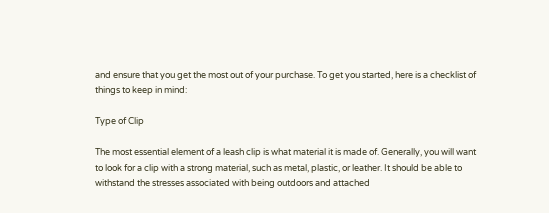and ensure that you get the most out of your purchase. To get you started, here is a checklist of things to keep in mind:

Type of Clip

The most essential element of a leash clip is what material it is made of. Generally, you will want to look for a clip with a strong material, such as metal, plastic, or leather. It should be able to withstand the stresses associated with being outdoors and attached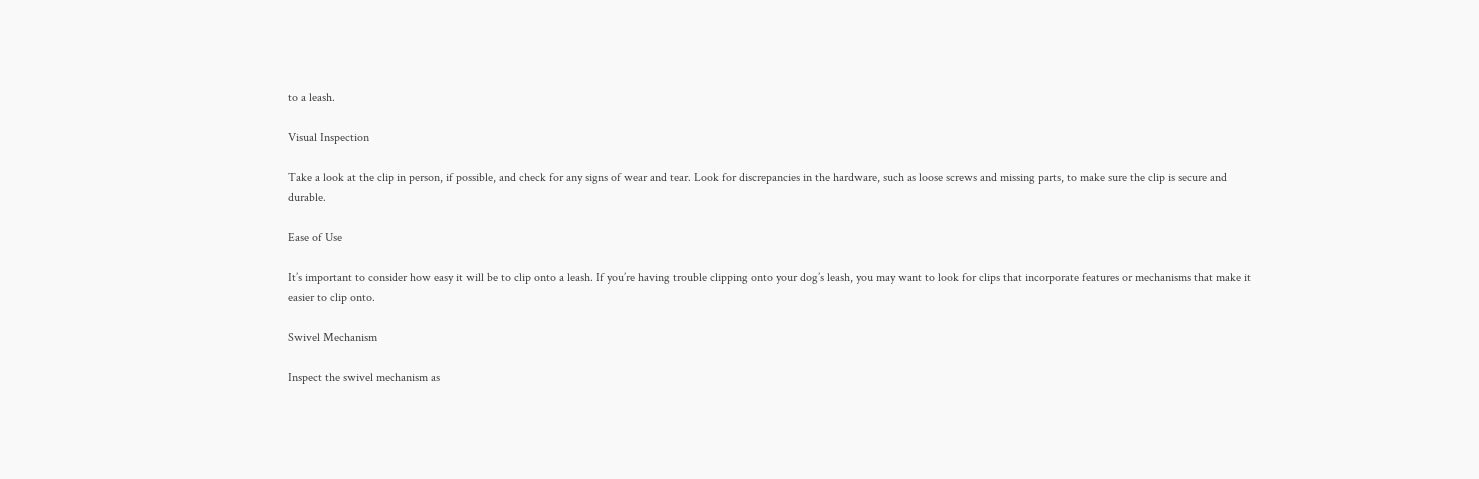to a leash.

Visual Inspection

Take a look at the clip in person, if possible, and check for any signs of wear and tear. Look for discrepancies in the hardware, such as loose screws and missing parts, to make sure the clip is secure and durable.

Ease of Use

It’s important to consider how easy it will be to clip onto a leash. If you’re having trouble clipping onto your dog’s leash, you may want to look for clips that incorporate features or mechanisms that make it easier to clip onto.

Swivel Mechanism

Inspect the swivel mechanism as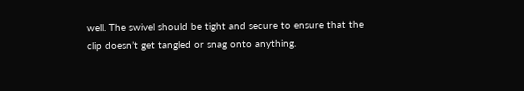well. The swivel should be tight and secure to ensure that the clip doesn’t get tangled or snag onto anything.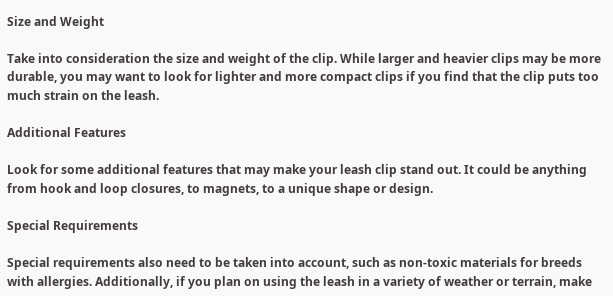Size and Weight

Take into consideration the size and weight of the clip. While larger and heavier clips may be more durable, you may want to look for lighter and more compact clips if you find that the clip puts too much strain on the leash.

Additional Features

Look for some additional features that may make your leash clip stand out. It could be anything from hook and loop closures, to magnets, to a unique shape or design.

Special Requirements

Special requirements also need to be taken into account, such as non-toxic materials for breeds with allergies. Additionally, if you plan on using the leash in a variety of weather or terrain, make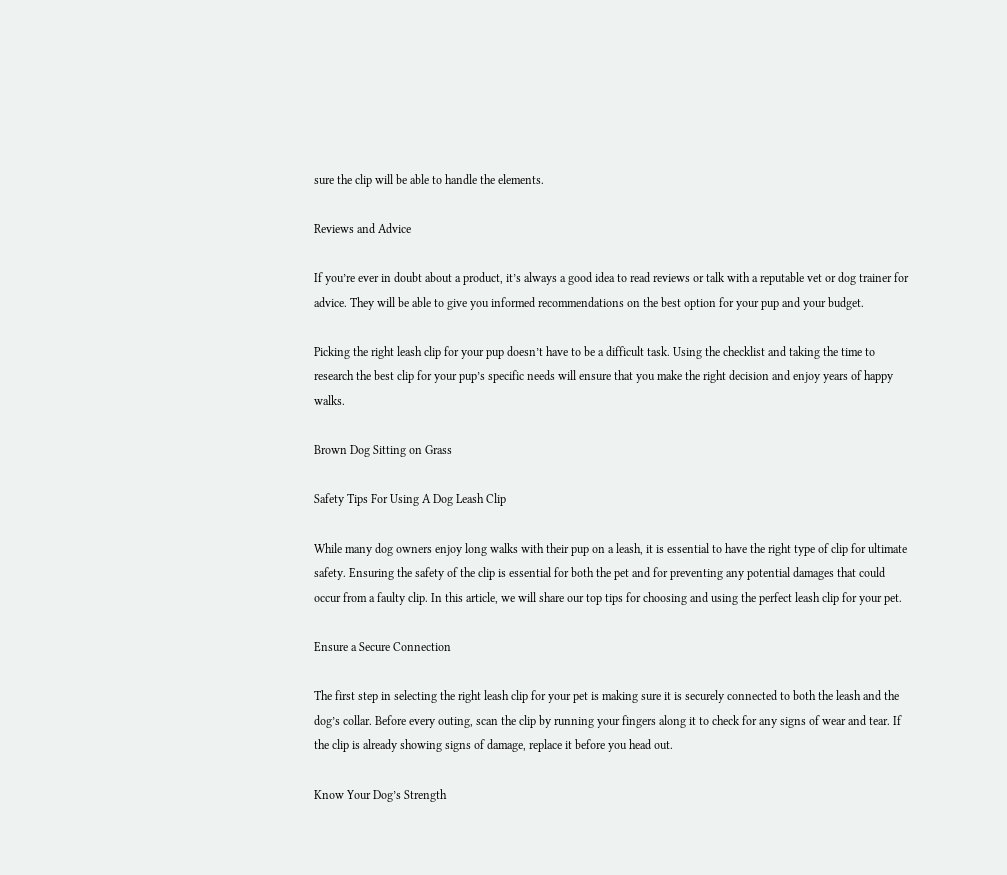sure the clip will be able to handle the elements.

Reviews and Advice

If you’re ever in doubt about a product, it’s always a good idea to read reviews or talk with a reputable vet or dog trainer for advice. They will be able to give you informed recommendations on the best option for your pup and your budget.

Picking the right leash clip for your pup doesn’t have to be a difficult task. Using the checklist and taking the time to research the best clip for your pup’s specific needs will ensure that you make the right decision and enjoy years of happy walks.

Brown Dog Sitting on Grass

Safety Tips For Using A Dog Leash Clip

While many dog owners enjoy long walks with their pup on a leash, it is essential to have the right type of clip for ultimate safety. Ensuring the safety of the clip is essential for both the pet and for preventing any potential damages that could occur from a faulty clip. In this article, we will share our top tips for choosing and using the perfect leash clip for your pet.

Ensure a Secure Connection

The first step in selecting the right leash clip for your pet is making sure it is securely connected to both the leash and the dog’s collar. Before every outing, scan the clip by running your fingers along it to check for any signs of wear and tear. If the clip is already showing signs of damage, replace it before you head out.

Know Your Dog’s Strength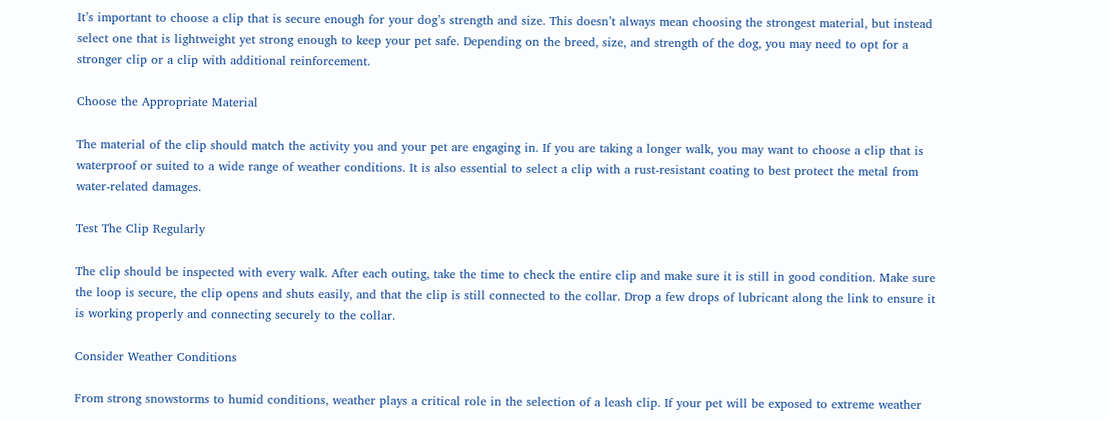It’s important to choose a clip that is secure enough for your dog’s strength and size. This doesn’t always mean choosing the strongest material, but instead select one that is lightweight yet strong enough to keep your pet safe. Depending on the breed, size, and strength of the dog, you may need to opt for a stronger clip or a clip with additional reinforcement.

Choose the Appropriate Material

The material of the clip should match the activity you and your pet are engaging in. If you are taking a longer walk, you may want to choose a clip that is waterproof or suited to a wide range of weather conditions. It is also essential to select a clip with a rust-resistant coating to best protect the metal from water-related damages.

Test The Clip Regularly

The clip should be inspected with every walk. After each outing, take the time to check the entire clip and make sure it is still in good condition. Make sure the loop is secure, the clip opens and shuts easily, and that the clip is still connected to the collar. Drop a few drops of lubricant along the link to ensure it is working properly and connecting securely to the collar.

Consider Weather Conditions

From strong snowstorms to humid conditions, weather plays a critical role in the selection of a leash clip. If your pet will be exposed to extreme weather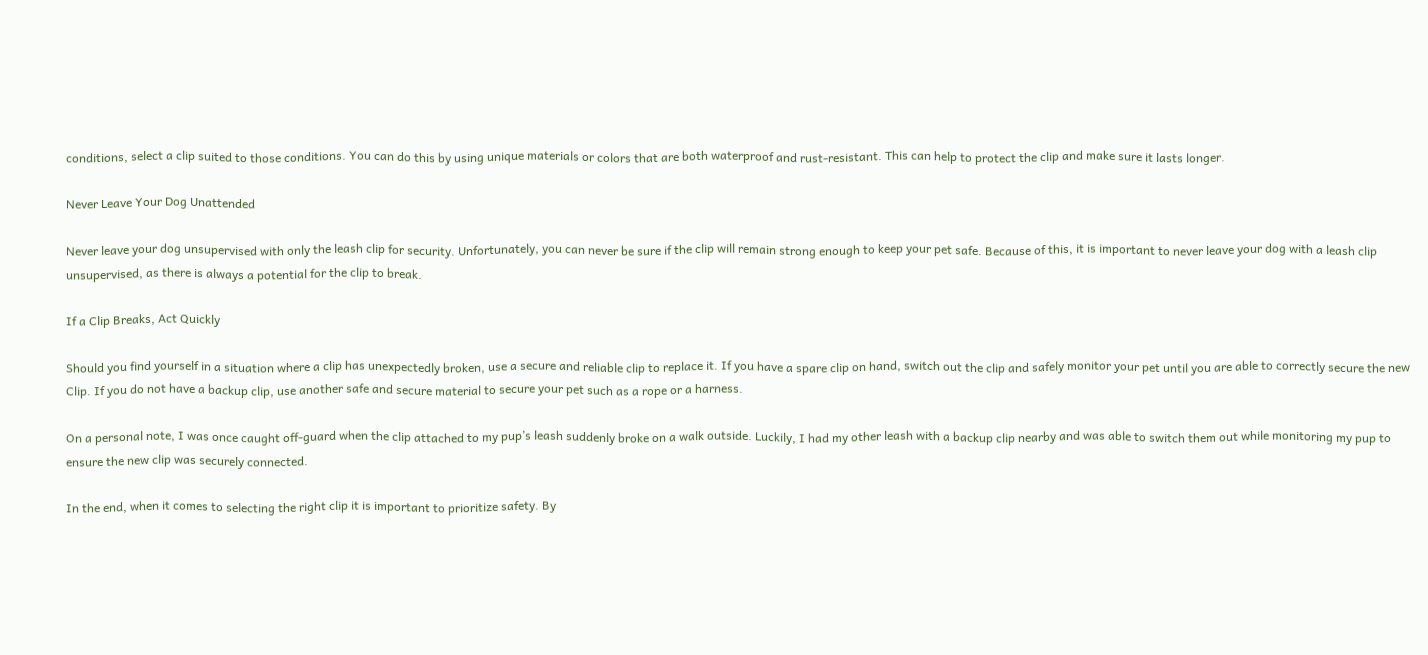conditions, select a clip suited to those conditions. You can do this by using unique materials or colors that are both waterproof and rust-resistant. This can help to protect the clip and make sure it lasts longer.

Never Leave Your Dog Unattended

Never leave your dog unsupervised with only the leash clip for security. Unfortunately, you can never be sure if the clip will remain strong enough to keep your pet safe. Because of this, it is important to never leave your dog with a leash clip unsupervised, as there is always a potential for the clip to break.

If a Clip Breaks, Act Quickly

Should you find yourself in a situation where a clip has unexpectedly broken, use a secure and reliable clip to replace it. If you have a spare clip on hand, switch out the clip and safely monitor your pet until you are able to correctly secure the new Clip. If you do not have a backup clip, use another safe and secure material to secure your pet such as a rope or a harness.

On a personal note, I was once caught off-guard when the clip attached to my pup’s leash suddenly broke on a walk outside. Luckily, I had my other leash with a backup clip nearby and was able to switch them out while monitoring my pup to ensure the new clip was securely connected.

In the end, when it comes to selecting the right clip it is important to prioritize safety. By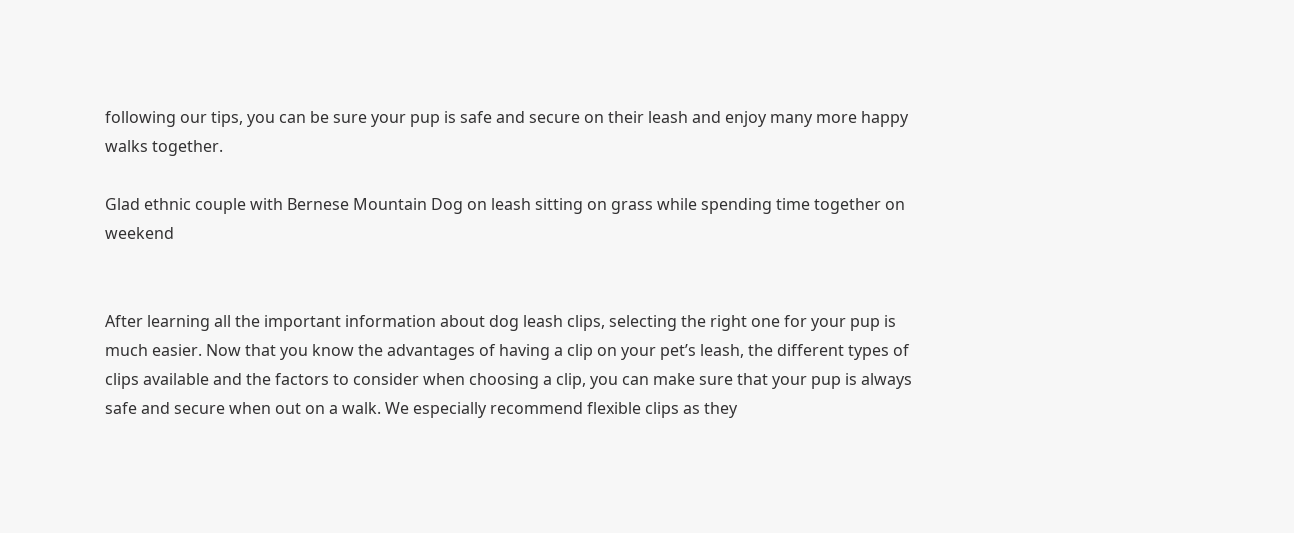following our tips, you can be sure your pup is safe and secure on their leash and enjoy many more happy walks together.

Glad ethnic couple with Bernese Mountain Dog on leash sitting on grass while spending time together on weekend


After learning all the important information about dog leash clips, selecting the right one for your pup is much easier. Now that you know the advantages of having a clip on your pet’s leash, the different types of clips available and the factors to consider when choosing a clip, you can make sure that your pup is always safe and secure when out on a walk. We especially recommend flexible clips as they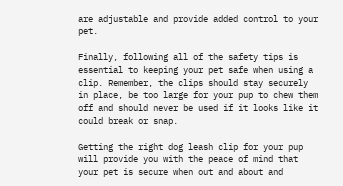are adjustable and provide added control to your pet.

Finally, following all of the safety tips is essential to keeping your pet safe when using a clip. Remember, the clips should stay securely in place, be too large for your pup to chew them off and should never be used if it looks like it could break or snap.

Getting the right dog leash clip for your pup will provide you with the peace of mind that your pet is secure when out and about and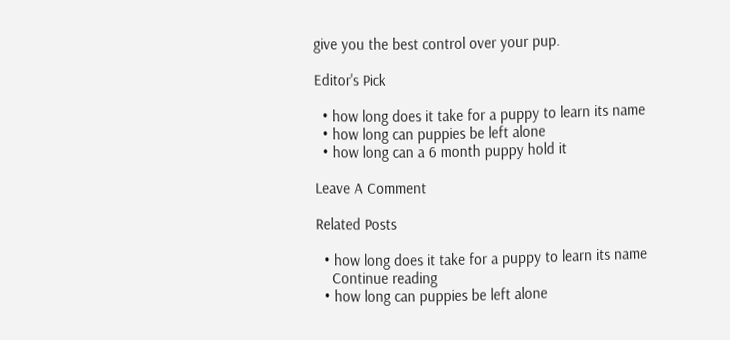give you the best control over your pup.

Editor's Pick

  • how long does it take for a puppy to learn its name
  • how long can puppies be left alone
  • how long can a 6 month puppy hold it

Leave A Comment

Related Posts

  • how long does it take for a puppy to learn its name
    Continue reading
  • how long can puppies be left alone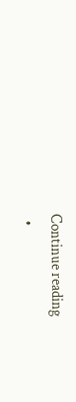Continue reading
  •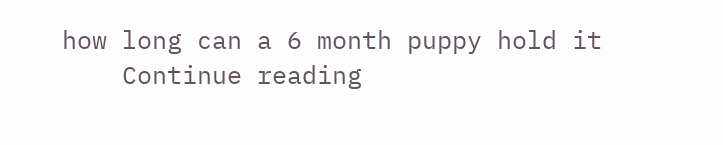how long can a 6 month puppy hold it
    Continue reading